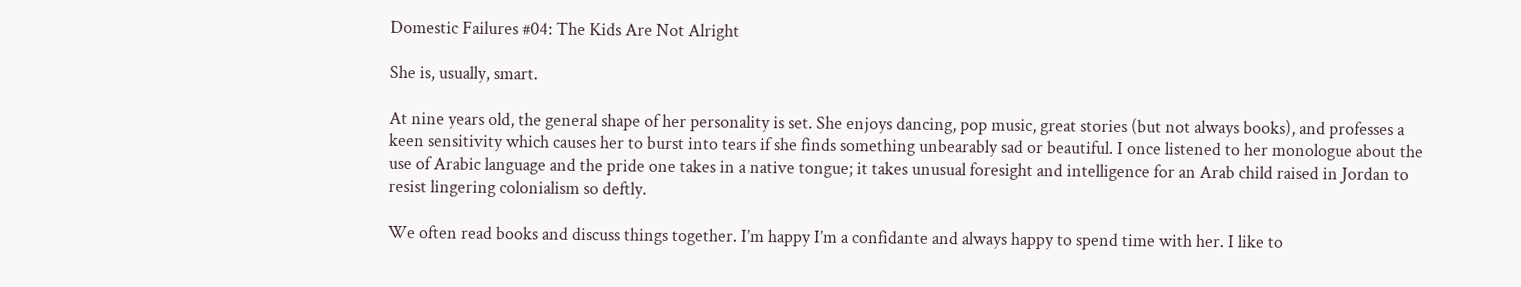Domestic Failures #04: The Kids Are Not Alright

She is, usually, smart.

At nine years old, the general shape of her personality is set. She enjoys dancing, pop music, great stories (but not always books), and professes a keen sensitivity which causes her to burst into tears if she finds something unbearably sad or beautiful. I once listened to her monologue about the use of Arabic language and the pride one takes in a native tongue; it takes unusual foresight and intelligence for an Arab child raised in Jordan to resist lingering colonialism so deftly.

We often read books and discuss things together. I’m happy I’m a confidante and always happy to spend time with her. I like to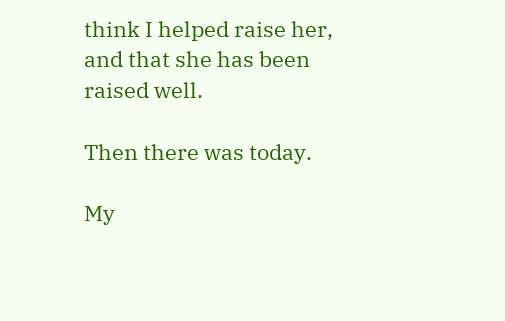think I helped raise her, and that she has been raised well.

Then there was today.

My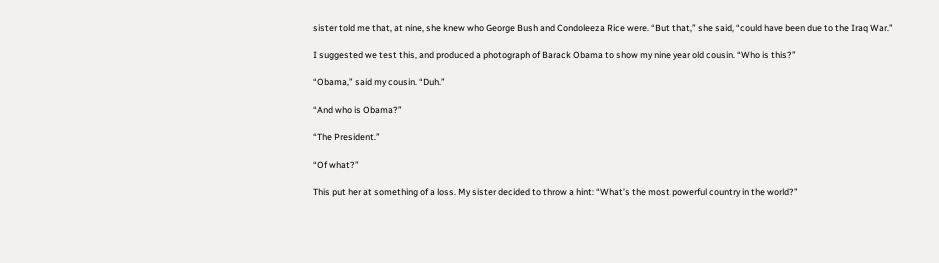sister told me that, at nine, she knew who George Bush and Condoleeza Rice were. “But that,” she said, “could have been due to the Iraq War.”

I suggested we test this, and produced a photograph of Barack Obama to show my nine year old cousin. “Who is this?”

“Obama,” said my cousin. “Duh.”

“And who is Obama?”

“The President.”

“Of what?”

This put her at something of a loss. My sister decided to throw a hint: “What’s the most powerful country in the world?”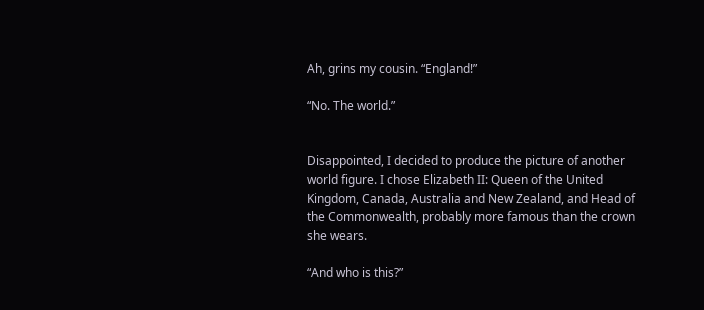Ah, grins my cousin. “England!”

“No. The world.”


Disappointed, I decided to produce the picture of another world figure. I chose Elizabeth II: Queen of the United Kingdom, Canada, Australia and New Zealand, and Head of the Commonwealth, probably more famous than the crown she wears.

“And who is this?”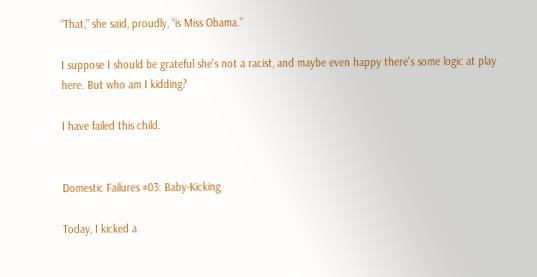“That,” she said, proudly, “is Miss Obama.”

I suppose I should be grateful she’s not a racist, and maybe even happy there’s some logic at play here. But who am I kidding?

I have failed this child.


Domestic Failures #03: Baby-Kicking

Today, I kicked a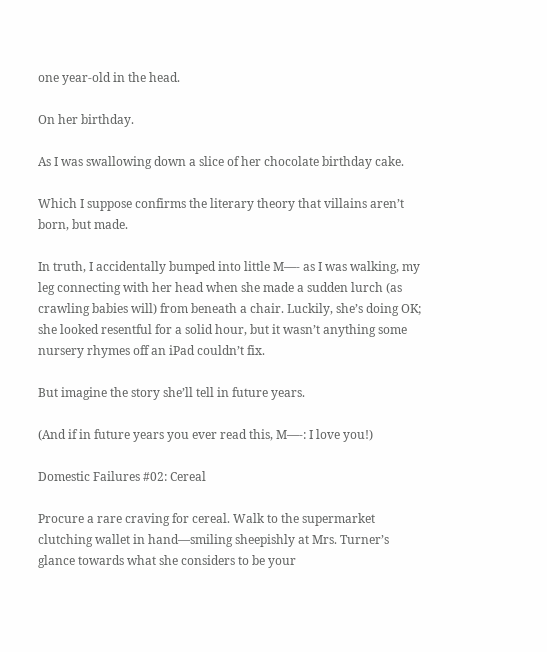one year-old in the head.

On her birthday.

As I was swallowing down a slice of her chocolate birthday cake.

Which I suppose confirms the literary theory that villains aren’t born, but made.

In truth, I accidentally bumped into little M—- as I was walking, my leg connecting with her head when she made a sudden lurch (as crawling babies will) from beneath a chair. Luckily, she’s doing OK; she looked resentful for a solid hour, but it wasn’t anything some nursery rhymes off an iPad couldn’t fix.

But imagine the story she’ll tell in future years.

(And if in future years you ever read this, M—-: I love you!)

Domestic Failures #02: Cereal

Procure a rare craving for cereal. Walk to the supermarket clutching wallet in hand—smiling sheepishly at Mrs. Turner’s glance towards what she considers to be your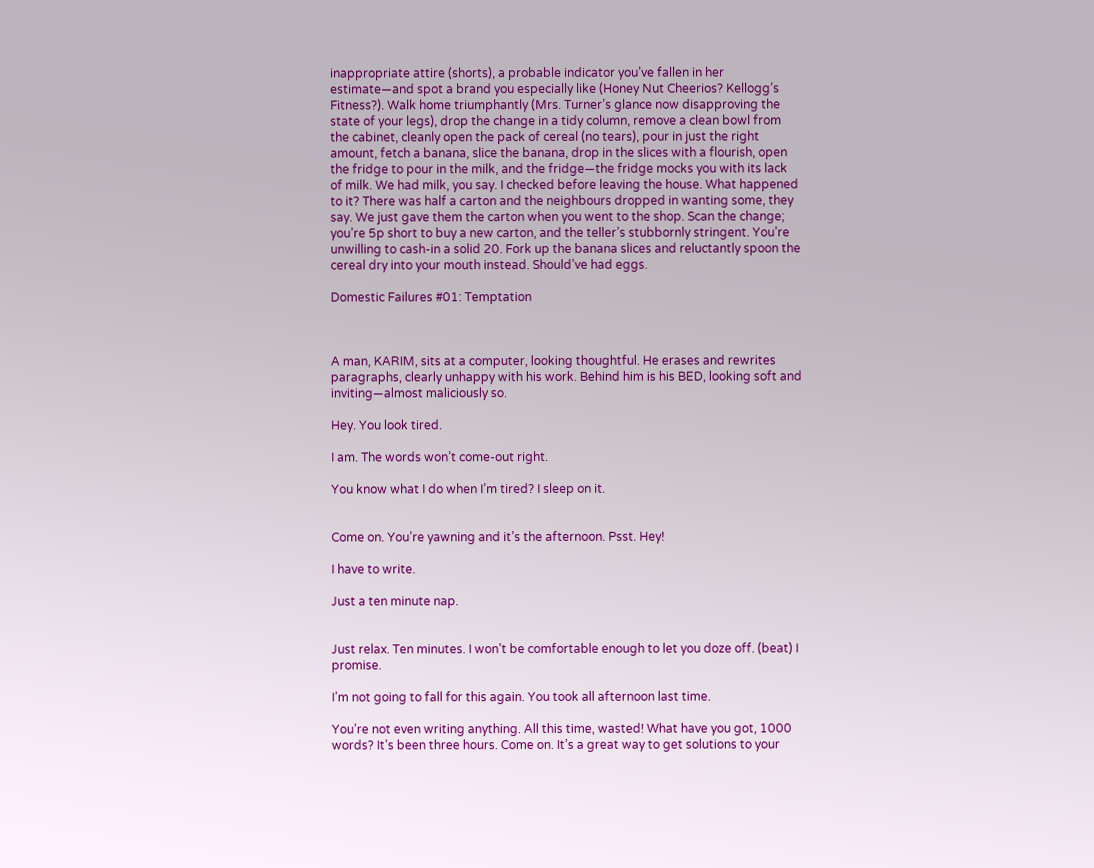inappropriate attire (shorts), a probable indicator you’ve fallen in her estimate—and spot a brand you especially like (Honey Nut Cheerios? Kellogg’s Fitness?). Walk home triumphantly (Mrs. Turner’s glance now disapproving the state of your legs), drop the change in a tidy column, remove a clean bowl from the cabinet, cleanly open the pack of cereal (no tears), pour in just the right amount, fetch a banana, slice the banana, drop in the slices with a flourish, open the fridge to pour in the milk, and the fridge—the fridge mocks you with its lack of milk. We had milk, you say. I checked before leaving the house. What happened to it? There was half a carton and the neighbours dropped in wanting some, they say. We just gave them the carton when you went to the shop. Scan the change; you’re 5p short to buy a new carton, and the teller’s stubbornly stringent. You’re unwilling to cash-in a solid 20. Fork up the banana slices and reluctantly spoon the cereal dry into your mouth instead. Should’ve had eggs.

Domestic Failures #01: Temptation



A man, KARIM, sits at a computer, looking thoughtful. He erases and rewrites paragraphs, clearly unhappy with his work. Behind him is his BED, looking soft and inviting—almost maliciously so.

Hey. You look tired.

I am. The words won’t come-out right.

You know what I do when I’m tired? I sleep on it.


Come on. You’re yawning and it’s the afternoon. Psst. Hey!

I have to write.

Just a ten minute nap.


Just relax. Ten minutes. I won’t be comfortable enough to let you doze off. (beat) I promise.

I’m not going to fall for this again. You took all afternoon last time.

You’re not even writing anything. All this time, wasted! What have you got, 1000 words? It’s been three hours. Come on. It’s a great way to get solutions to your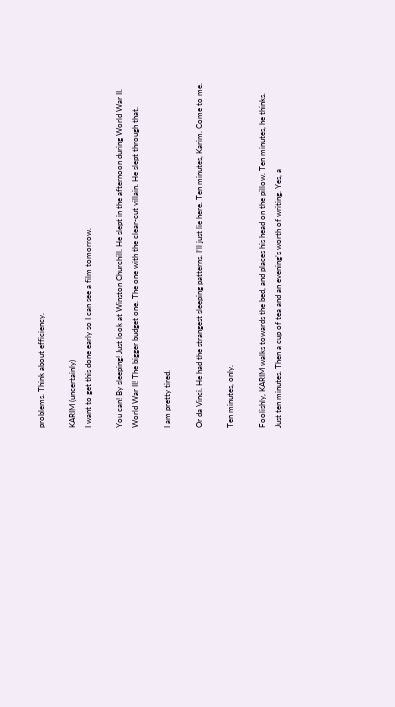problems. Think about efficiency.

KARIM (uncertainly)
I want to get this done early so I can see a film tomorrow.

You can! By sleeping! Just look at Winston Churchill. He slept in the afternoon during World War II. World War II! The bigger budget one. The one with the clear-cut villain. He slept through that.

I am pretty tired.

Or da Vinci. He had the strangest sleeping patterns. I’ll just lie here. Ten minutes, Karim. Come to me.

Ten minutes, only.

Foolishly, KARIM walks towards the bed, and places his head on the pillow. Ten minutes, he thinks. Just ten minutes. Then a cup of tea and an evening’s worth of writing. Yes, a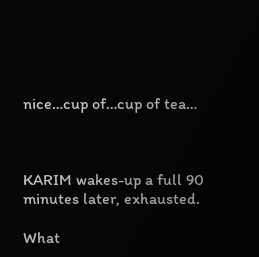nice…cup of…cup of tea…



KARIM wakes-up a full 90 minutes later, exhausted.

What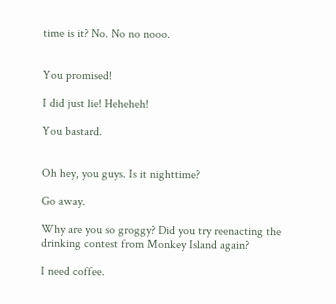time is it? No. No no nooo.


You promised!

I did just lie! Heheheh!

You bastard.


Oh hey, you guys. Is it nighttime?

Go away.

Why are you so groggy? Did you try reenacting the drinking contest from Monkey Island again?

I need coffee.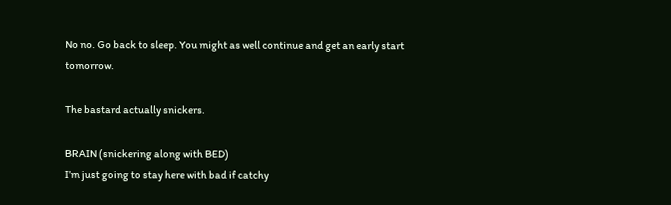No no. Go back to sleep. You might as well continue and get an early start tomorrow.

The bastard actually snickers.

BRAIN (snickering along with BED)
I’m just going to stay here with bad if catchy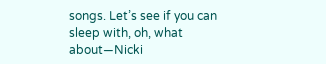songs. Let’s see if you can sleep with, oh, what about—Nicki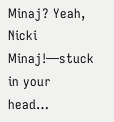Minaj? Yeah, Nicki Minaj!—stuck in your head…